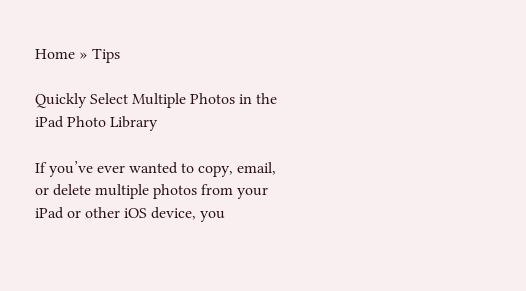Home » Tips

Quickly Select Multiple Photos in the iPad Photo Library

If you’ve ever wanted to copy, email, or delete multiple photos from your iPad or other iOS device, you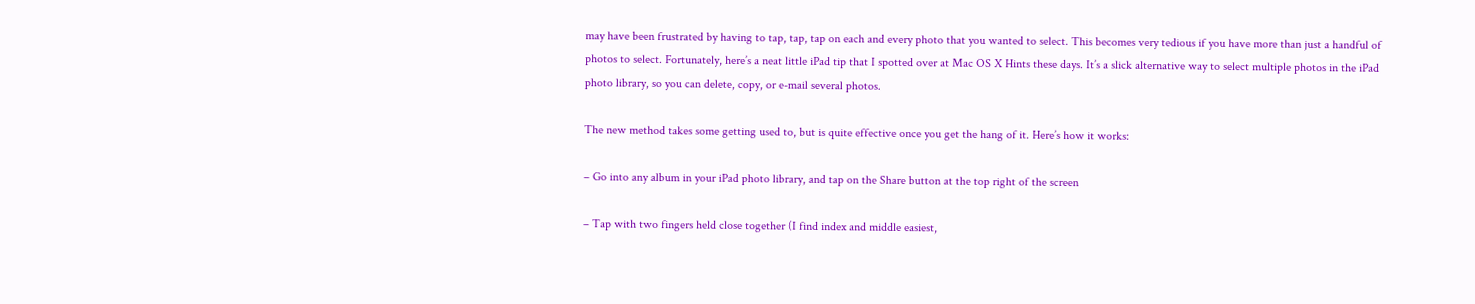may have been frustrated by having to tap, tap, tap on each and every photo that you wanted to select. This becomes very tedious if you have more than just a handful of photos to select. Fortunately, here’s a neat little iPad tip that I spotted over at Mac OS X Hints these days. It’s a slick alternative way to select multiple photos in the iPad photo library, so you can delete, copy, or e-mail several photos.

The new method takes some getting used to, but is quite effective once you get the hang of it. Here’s how it works:

– Go into any album in your iPad photo library, and tap on the Share button at the top right of the screen

– Tap with two fingers held close together (I find index and middle easiest,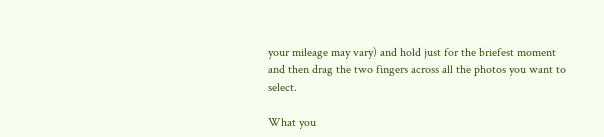your mileage may vary) and hold just for the briefest moment and then drag the two fingers across all the photos you want to select.

What you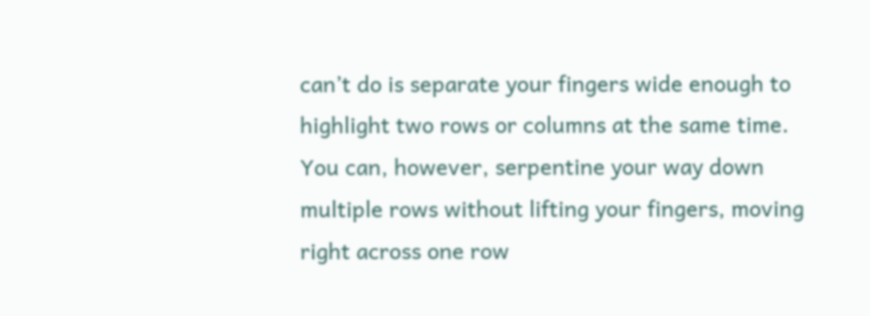can’t do is separate your fingers wide enough to highlight two rows or columns at the same time. You can, however, serpentine your way down multiple rows without lifting your fingers, moving right across one row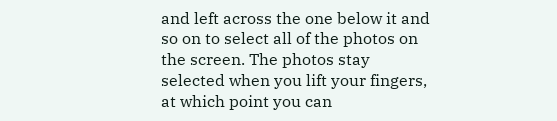and left across the one below it and so on to select all of the photos on the screen. The photos stay selected when you lift your fingers, at which point you can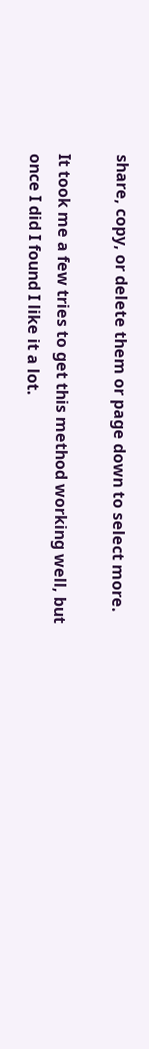share, copy, or delete them or page down to select more.

It took me a few tries to get this method working well, but once I did I found I like it a lot.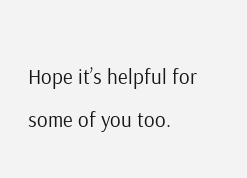Hope it’s helpful for some of you too.